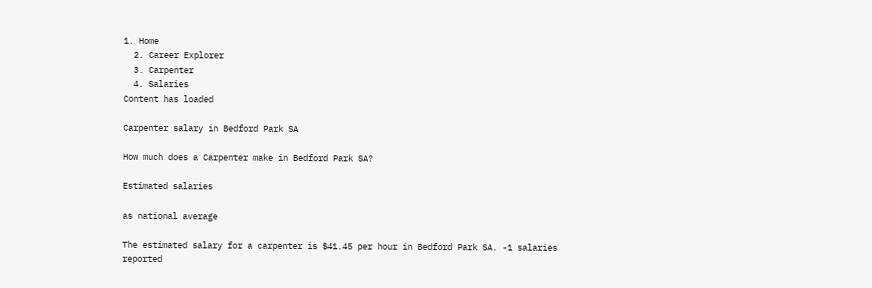1. Home
  2. Career Explorer
  3. Carpenter
  4. Salaries
Content has loaded

Carpenter salary in Bedford Park SA

How much does a Carpenter make in Bedford Park SA?

Estimated salaries

as national average

The estimated salary for a carpenter is $41.45 per hour in Bedford Park SA. -1 salaries reported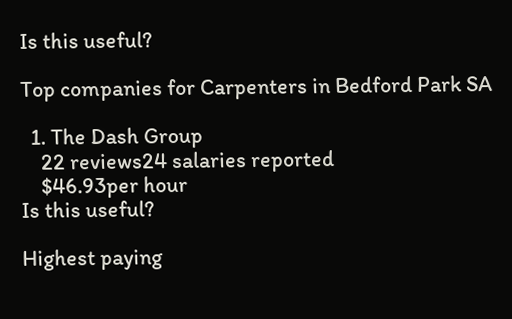Is this useful?

Top companies for Carpenters in Bedford Park SA

  1. The Dash Group
    22 reviews24 salaries reported
    $46.93per hour
Is this useful?

Highest paying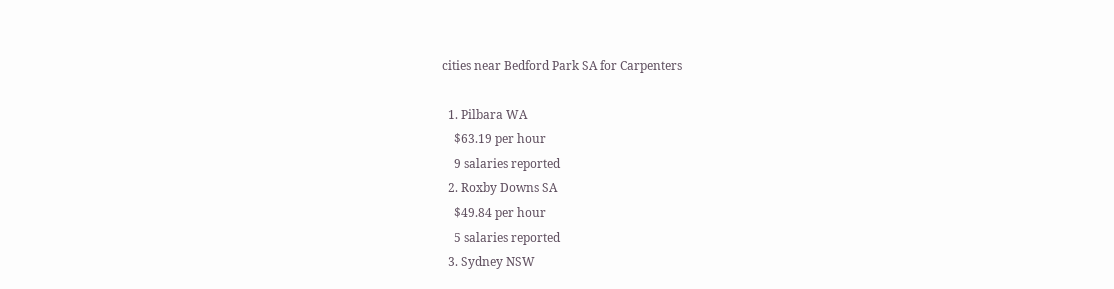cities near Bedford Park SA for Carpenters

  1. Pilbara WA
    $63.19 per hour
    9 salaries reported
  2. Roxby Downs SA
    $49.84 per hour
    5 salaries reported
  3. Sydney NSW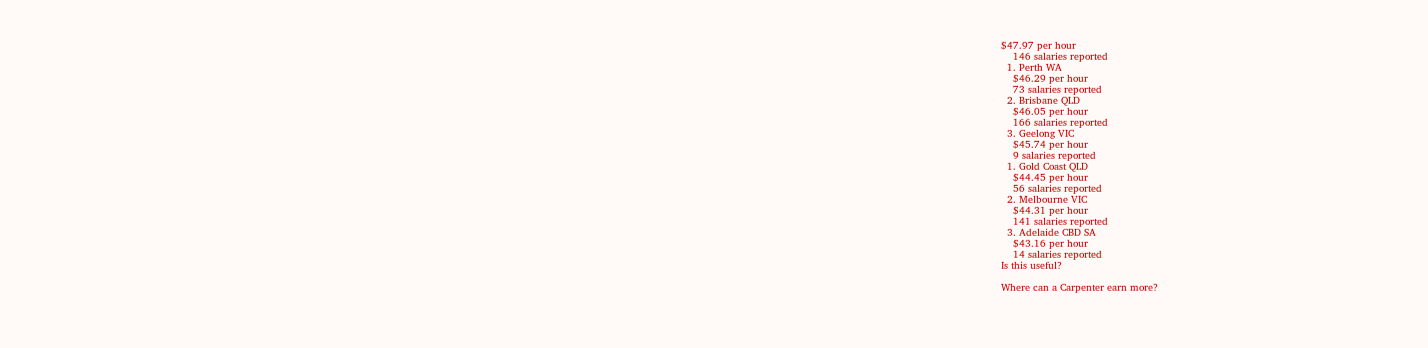$47.97 per hour
    146 salaries reported
  1. Perth WA
    $46.29 per hour
    73 salaries reported
  2. Brisbane QLD
    $46.05 per hour
    166 salaries reported
  3. Geelong VIC
    $45.74 per hour
    9 salaries reported
  1. Gold Coast QLD
    $44.45 per hour
    56 salaries reported
  2. Melbourne VIC
    $44.31 per hour
    141 salaries reported
  3. Adelaide CBD SA
    $43.16 per hour
    14 salaries reported
Is this useful?

Where can a Carpenter earn more?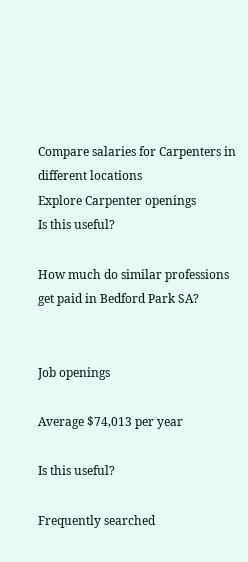Compare salaries for Carpenters in different locations
Explore Carpenter openings
Is this useful?

How much do similar professions get paid in Bedford Park SA?


Job openings

Average $74,013 per year

Is this useful?

Frequently searched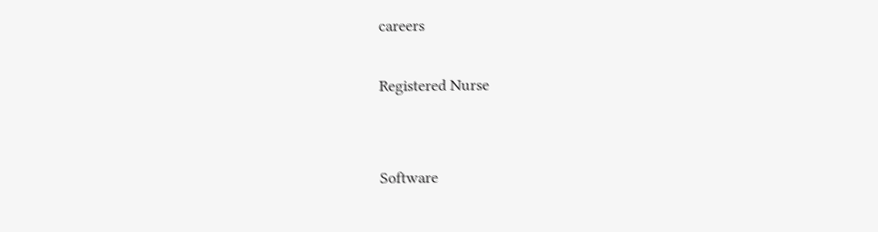careers

Registered Nurse


Software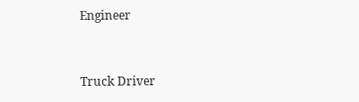Engineer


Truck Driver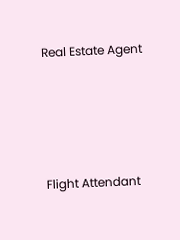Real Estate Agent





Flight Attendant